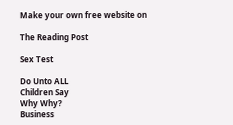Make your own free website on

The Reading Post

Sex Test

Do Unto ALL
Children Say
Why Why?
Business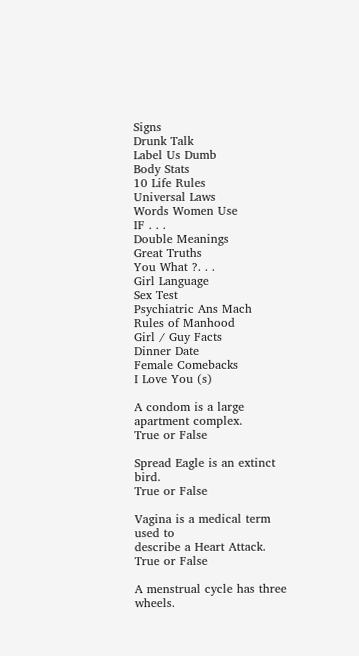Signs
Drunk Talk
Label Us Dumb
Body Stats
10 Life Rules
Universal Laws
Words Women Use
IF . . .
Double Meanings
Great Truths
You What ?. . .
Girl Language
Sex Test
Psychiatric Ans Mach
Rules of Manhood
Girl / Guy Facts
Dinner Date
Female Comebacks
I Love You (s)

A condom is a large apartment complex.
True or False

Spread Eagle is an extinct bird.
True or False

Vagina is a medical term used to
describe a Heart Attack.
True or False

A menstrual cycle has three wheels.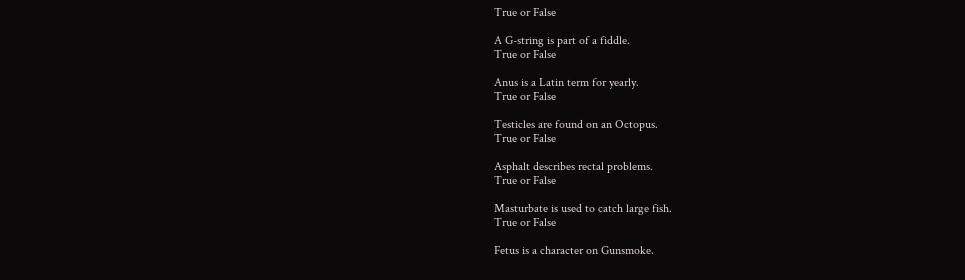True or False

A G-string is part of a fiddle.
True or False

Anus is a Latin term for yearly.
True or False

Testicles are found on an Octopus.
True or False

Asphalt describes rectal problems.
True or False

Masturbate is used to catch large fish.
True or False

Fetus is a character on Gunsmoke.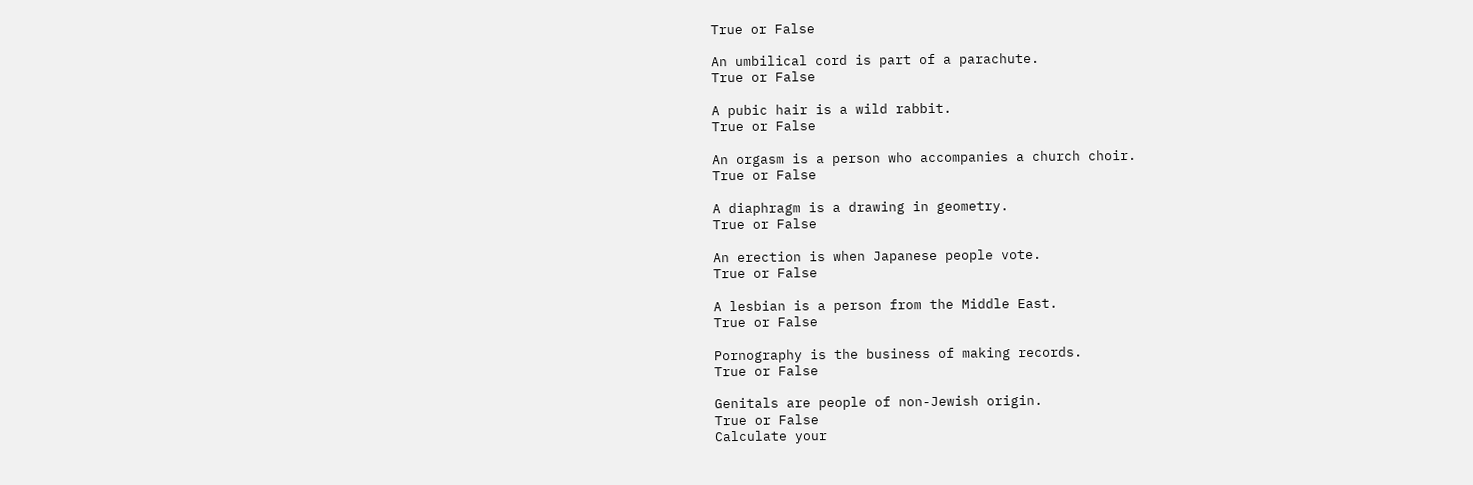True or False

An umbilical cord is part of a parachute.
True or False

A pubic hair is a wild rabbit.
True or False

An orgasm is a person who accompanies a church choir.
True or False

A diaphragm is a drawing in geometry.
True or False

An erection is when Japanese people vote.
True or False

A lesbian is a person from the Middle East.
True or False

Pornography is the business of making records.
True or False

Genitals are people of non-Jewish origin.
True or False
Calculate your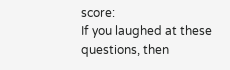score:
If you laughed at these questions, then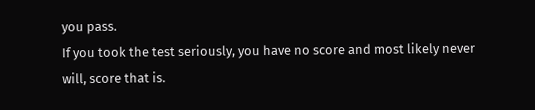you pass.
If you took the test seriously, you have no score and most likely never will, score that is.